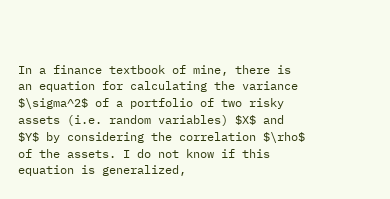In a finance textbook of mine, there is an equation for calculating the variance $\sigma^2$ of a portfolio of two risky assets (i.e. random variables) $X$ and $Y$ by considering the correlation $\rho$ of the assets. I do not know if this equation is generalized,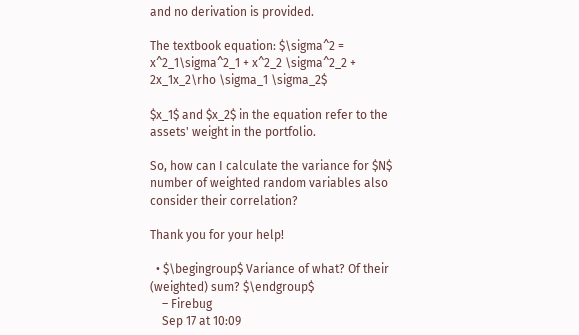and no derivation is provided.

The textbook equation: $\sigma^2 = x^2_1\sigma^2_1 + x^2_2 \sigma^2_2 + 2x_1x_2\rho \sigma_1 \sigma_2$

$x_1$ and $x_2$ in the equation refer to the assets' weight in the portfolio.

So, how can I calculate the variance for $N$ number of weighted random variables also consider their correlation?

Thank you for your help!

  • $\begingroup$ Variance of what? Of their (weighted) sum? $\endgroup$
    – Firebug
    Sep 17 at 10:09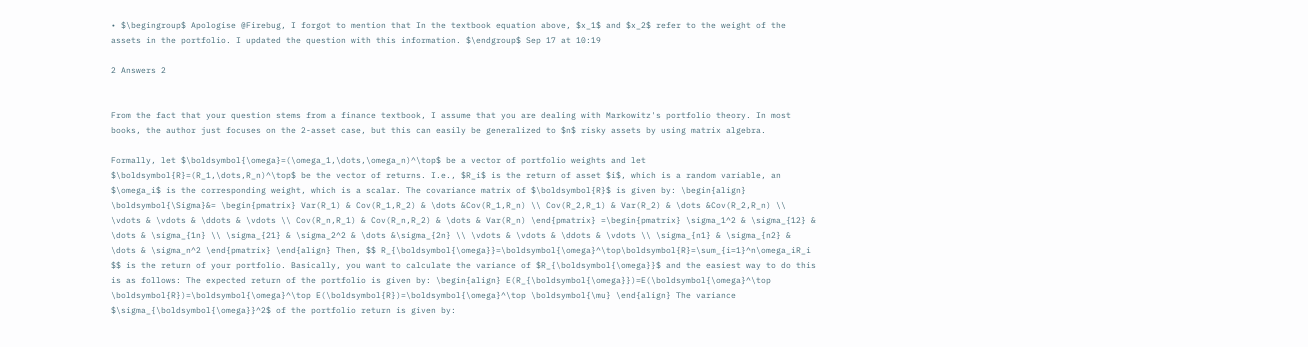• $\begingroup$ Apologise @Firebug, I forgot to mention that In the textbook equation above, $x_1$ and $x_2$ refer to the weight of the assets in the portfolio. I updated the question with this information. $\endgroup$ Sep 17 at 10:19

2 Answers 2


From the fact that your question stems from a finance textbook, I assume that you are dealing with Markowitz's portfolio theory. In most books, the author just focuses on the 2-asset case, but this can easily be generalized to $n$ risky assets by using matrix algebra.

Formally, let $\boldsymbol{\omega}=(\omega_1,\dots,\omega_n)^\top$ be a vector of portfolio weights and let $\boldsymbol{R}=(R_1,\dots,R_n)^\top$ be the vector of returns. I.e., $R_i$ is the return of asset $i$, which is a random variable, an $\omega_i$ is the corresponding weight, which is a scalar. The covariance matrix of $\boldsymbol{R}$ is given by: \begin{align} \boldsymbol{\Sigma}&= \begin{pmatrix} Var(R_1) & Cov(R_1,R_2) & \dots &Cov(R_1,R_n) \\ Cov(R_2,R_1) & Var(R_2) & \dots &Cov(R_2,R_n) \\ \vdots & \vdots & \ddots & \vdots \\ Cov(R_n,R_1) & Cov(R_n,R_2) & \dots & Var(R_n) \end{pmatrix} =\begin{pmatrix} \sigma_1^2 & \sigma_{12} & \dots & \sigma_{1n} \\ \sigma_{21} & \sigma_2^2 & \dots &\sigma_{2n} \\ \vdots & \vdots & \ddots & \vdots \\ \sigma_{n1} & \sigma_{n2} & \dots & \sigma_n^2 \end{pmatrix} \end{align} Then, $$ R_{\boldsymbol{\omega}}=\boldsymbol{\omega}^\top\boldsymbol{R}=\sum_{i=1}^n\omega_iR_i $$ is the return of your portfolio. Basically, you want to calculate the variance of $R_{\boldsymbol{\omega}}$ and the easiest way to do this is as follows: The expected return of the portfolio is given by: \begin{align} E(R_{\boldsymbol{\omega}})=E(\boldsymbol{\omega}^\top \boldsymbol{R})=\boldsymbol{\omega}^\top E(\boldsymbol{R})=\boldsymbol{\omega}^\top \boldsymbol{\mu} \end{align} The variance $\sigma_{\boldsymbol{\omega}}^2$ of the portfolio return is given by: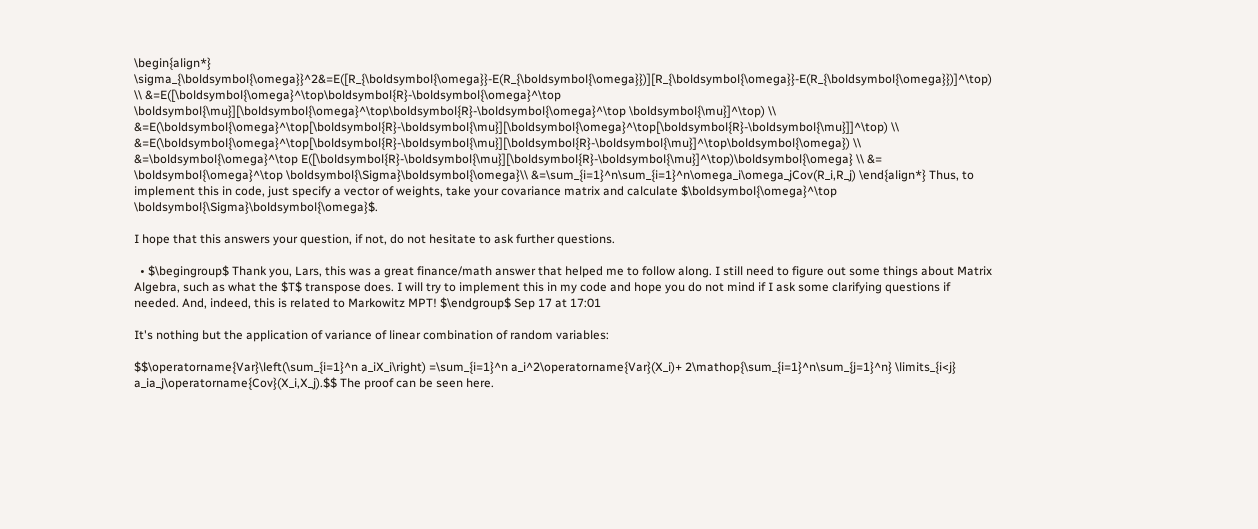\begin{align*} \sigma_{\boldsymbol{\omega}}^2&=E([R_{\boldsymbol{\omega}}-E(R_{\boldsymbol{\omega}})][R_{\boldsymbol{\omega}}-E(R_{\boldsymbol{\omega}})]^\top) \\ &=E([\boldsymbol{\omega}^\top\boldsymbol{R}-\boldsymbol{\omega}^\top \boldsymbol{\mu}][\boldsymbol{\omega}^\top\boldsymbol{R}-\boldsymbol{\omega}^\top \boldsymbol{\mu}]^\top) \\ &=E(\boldsymbol{\omega}^\top[\boldsymbol{R}-\boldsymbol{\mu}][\boldsymbol{\omega}^\top[\boldsymbol{R}-\boldsymbol{\mu}]]^\top) \\ &=E(\boldsymbol{\omega}^\top[\boldsymbol{R}-\boldsymbol{\mu}][\boldsymbol{R}-\boldsymbol{\mu}]^\top\boldsymbol{\omega}) \\ &=\boldsymbol{\omega}^\top E([\boldsymbol{R}-\boldsymbol{\mu}][\boldsymbol{R}-\boldsymbol{\mu}]^\top)\boldsymbol{\omega} \\ &= \boldsymbol{\omega}^\top \boldsymbol{\Sigma}\boldsymbol{\omega}\\ &=\sum_{i=1}^n\sum_{i=1}^n\omega_i\omega_jCov(R_i,R_j) \end{align*} Thus, to implement this in code, just specify a vector of weights, take your covariance matrix and calculate $\boldsymbol{\omega}^\top \boldsymbol{\Sigma}\boldsymbol{\omega}$.

I hope that this answers your question, if not, do not hesitate to ask further questions.

  • $\begingroup$ Thank you, Lars, this was a great finance/math answer that helped me to follow along. I still need to figure out some things about Matrix Algebra, such as what the $T$ transpose does. I will try to implement this in my code and hope you do not mind if I ask some clarifying questions if needed. And, indeed, this is related to Markowitz MPT! $\endgroup$ Sep 17 at 17:01

It's nothing but the application of variance of linear combination of random variables:

$$\operatorname{Var}\left(\sum_{i=1}^n a_iX_i\right) =\sum_{i=1}^n a_i^2\operatorname{Var}(X_i)+ 2\mathop{\sum_{i=1}^n\sum_{j=1}^n} \limits_{i<j} a_ia_j\operatorname{Cov}(X_i,X_j).$$ The proof can be seen here.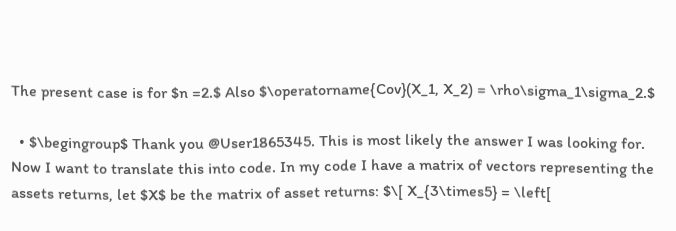The present case is for $n =2.$ Also $\operatorname{Cov}(X_1, X_2) = \rho\sigma_1\sigma_2.$

  • $\begingroup$ Thank you @User1865345. This is most likely the answer I was looking for. Now I want to translate this into code. In my code I have a matrix of vectors representing the assets returns, let $X$ be the matrix of asset returns: $\[ X_{3\times5} = \left[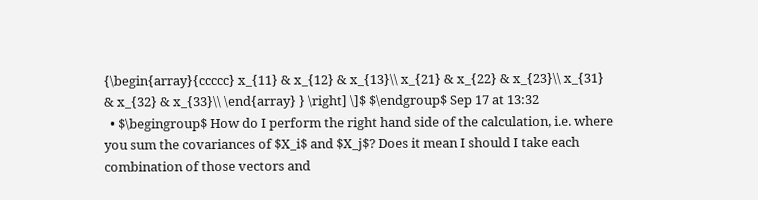{\begin{array}{ccccc} x_{11} & x_{12} & x_{13}\\ x_{21} & x_{22} & x_{23}\\ x_{31} & x_{32} & x_{33}\\ \end{array} } \right] \]$ $\endgroup$ Sep 17 at 13:32
  • $\begingroup$ How do I perform the right hand side of the calculation, i.e. where you sum the covariances of $X_i$ and $X_j$? Does it mean I should I take each combination of those vectors and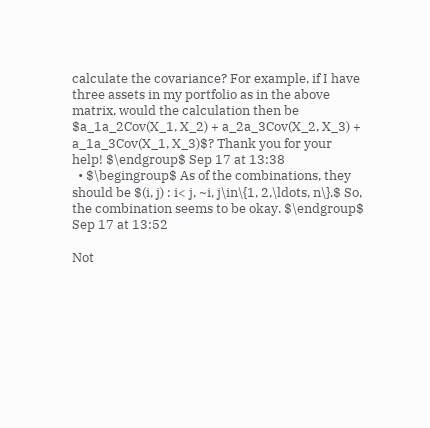calculate the covariance? For example, if I have three assets in my portfolio as in the above matrix, would the calculation then be $a_1a_2Cov(X_1, X_2) + a_2a_3Cov(X_2, X_3) + a_1a_3Cov(X_1, X_3)$? Thank you for your help! $\endgroup$ Sep 17 at 13:38
  • $\begingroup$ As of the combinations, they should be $(i, j) : i< j, ~i, j\in\{1, 2,\ldots, n\}.$ So, the combination seems to be okay. $\endgroup$ Sep 17 at 13:52

Not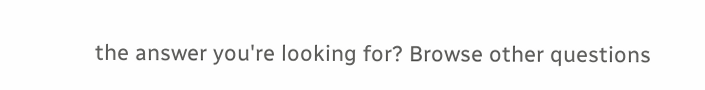the answer you're looking for? Browse other questions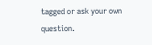tagged or ask your own question.